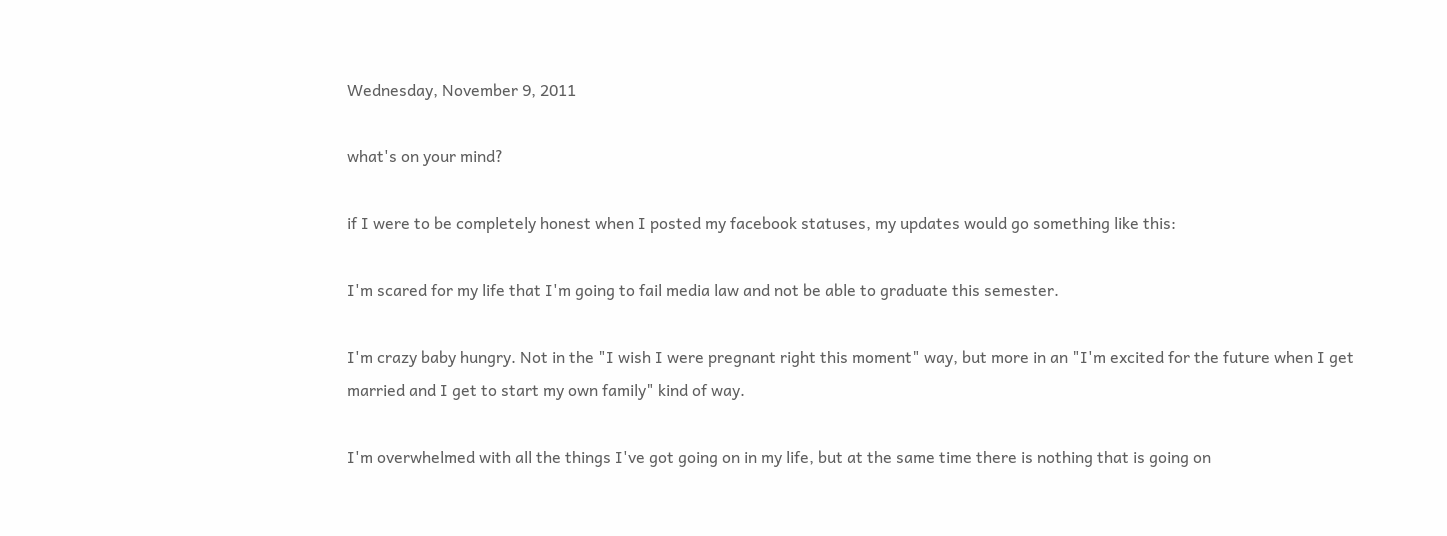Wednesday, November 9, 2011

what's on your mind?

if I were to be completely honest when I posted my facebook statuses, my updates would go something like this:

I'm scared for my life that I'm going to fail media law and not be able to graduate this semester.

I'm crazy baby hungry. Not in the "I wish I were pregnant right this moment" way, but more in an "I'm excited for the future when I get married and I get to start my own family" kind of way.

I'm overwhelmed with all the things I've got going on in my life, but at the same time there is nothing that is going on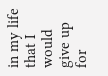in my life that I would give up for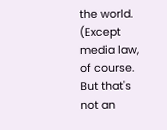the world. (Except media law, of course. But that's not an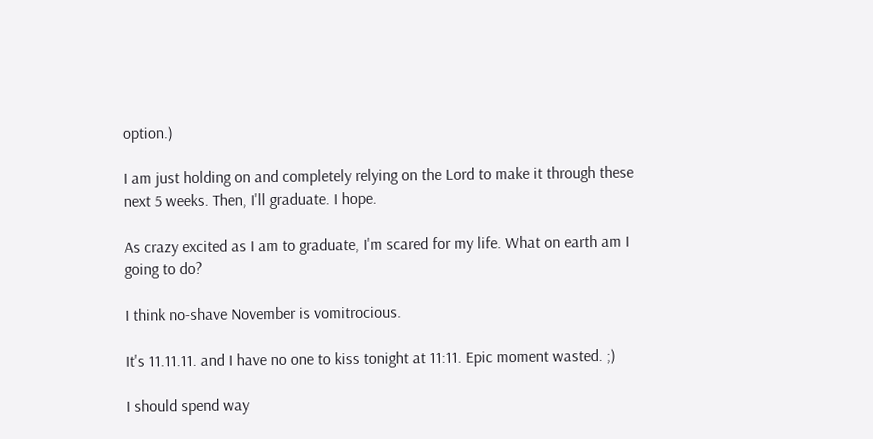option.)

I am just holding on and completely relying on the Lord to make it through these next 5 weeks. Then, I'll graduate. I hope.

As crazy excited as I am to graduate, I'm scared for my life. What on earth am I going to do?

I think no-shave November is vomitrocious.

It's 11.11.11. and I have no one to kiss tonight at 11:11. Epic moment wasted. ;)

I should spend way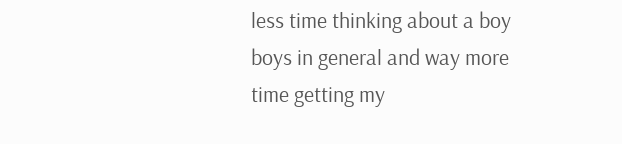less time thinking about a boy boys in general and way more time getting my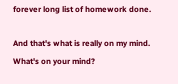forever long list of homework done.

And that's what is really on my mind. What's on your mind?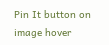Pin It button on image hover